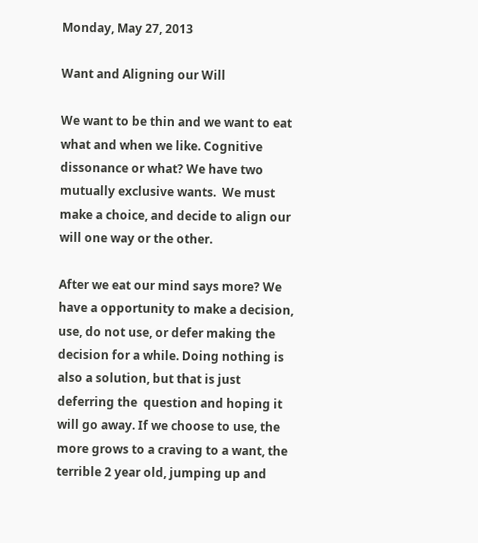Monday, May 27, 2013

Want and Aligning our Will

We want to be thin and we want to eat what and when we like. Cognitive dissonance or what? We have two mutually exclusive wants.  We must make a choice, and decide to align our will one way or the other.

After we eat our mind says more? We have a opportunity to make a decision, use, do not use, or defer making the decision for a while. Doing nothing is also a solution, but that is just deferring the  question and hoping it will go away. If we choose to use, the more grows to a craving to a want, the terrible 2 year old, jumping up and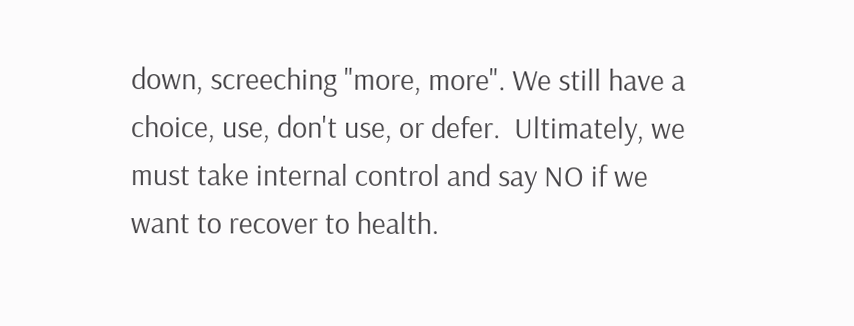down, screeching "more, more". We still have a choice, use, don't use, or defer.  Ultimately, we must take internal control and say NO if we want to recover to health.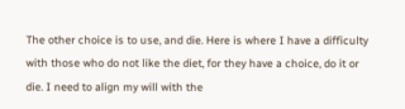The other choice is to use, and die. Here is where I have a difficulty with those who do not like the diet, for they have a choice, do it or die. I need to align my will with the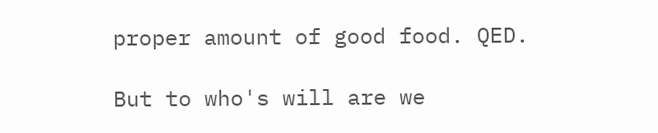proper amount of good food. QED.

But to who's will are we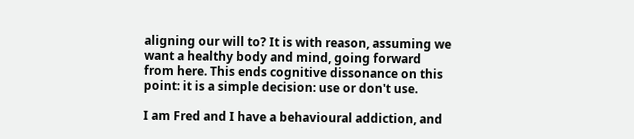aligning our will to? It is with reason, assuming we want a healthy body and mind, going forward from here. This ends cognitive dissonance on this point: it is a simple decision: use or don't use.

I am Fred and I have a behavioural addiction, and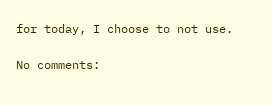for today, I choose to not use.

No comments: